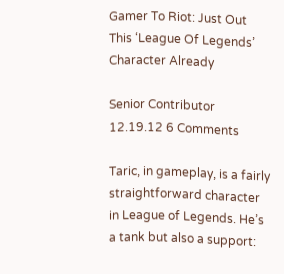Gamer To Riot: Just Out This ‘League Of Legends’ Character Already

Senior Contributor
12.19.12 6 Comments

Taric, in gameplay, is a fairly straightforward character in League of Legends. He’s a tank but also a support: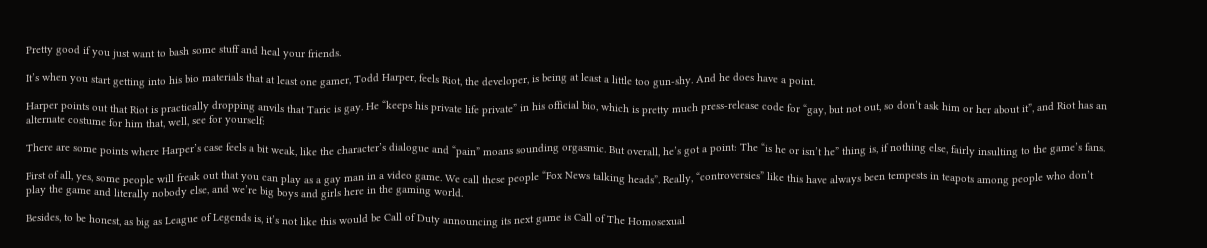Pretty good if you just want to bash some stuff and heal your friends.

It’s when you start getting into his bio materials that at least one gamer, Todd Harper, feels Riot, the developer, is being at least a little too gun-shy. And he does have a point.

Harper points out that Riot is practically dropping anvils that Taric is gay. He “keeps his private life private” in his official bio, which is pretty much press-release code for “gay, but not out, so don’t ask him or her about it”, and Riot has an alternate costume for him that, well, see for yourself:

There are some points where Harper’s case feels a bit weak, like the character’s dialogue and “pain” moans sounding orgasmic. But overall, he’s got a point: The “is he or isn’t he” thing is, if nothing else, fairly insulting to the game’s fans.

First of all, yes, some people will freak out that you can play as a gay man in a video game. We call these people “Fox News talking heads”. Really, “controversies” like this have always been tempests in teapots among people who don’t play the game and literally nobody else, and we’re big boys and girls here in the gaming world.

Besides, to be honest, as big as League of Legends is, it’s not like this would be Call of Duty announcing its next game is Call of The Homosexual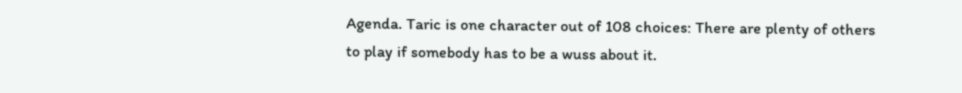Agenda. Taric is one character out of 108 choices: There are plenty of others to play if somebody has to be a wuss about it.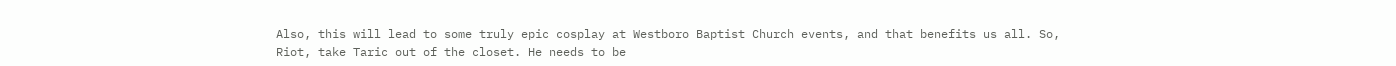Also, this will lead to some truly epic cosplay at Westboro Baptist Church events, and that benefits us all. So, Riot, take Taric out of the closet. He needs to be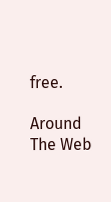free.

Around The Web